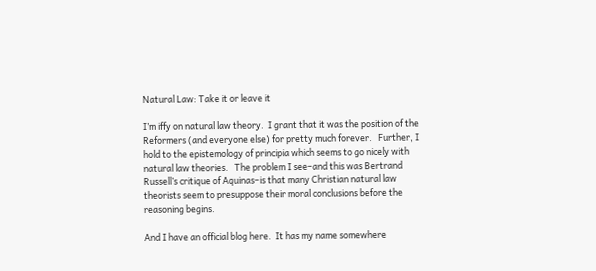Natural Law: Take it or leave it

I’m iffy on natural law theory.  I grant that it was the position of the Reformers (and everyone else) for pretty much forever.   Further, I hold to the epistemology of principia which seems to go nicely with natural law theories.   The problem I see–and this was Bertrand Russell’s critique of Aquinas–is that many Christian natural law theorists seem to presuppose their moral conclusions before the reasoning begins.

And I have an official blog here.  It has my name somewhere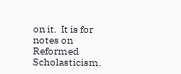on it.  It is for notes on Reformed Scholasticism.